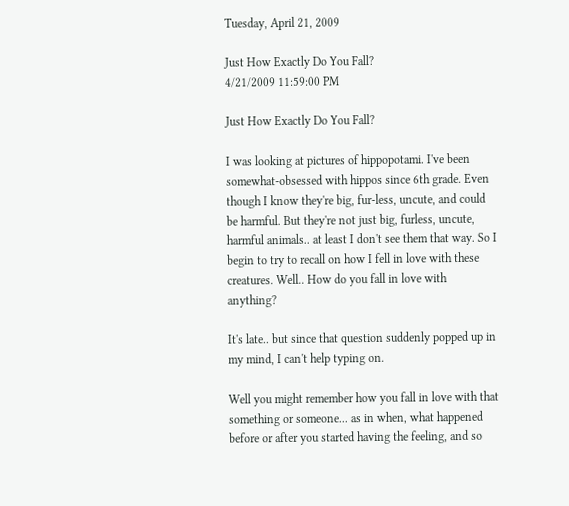Tuesday, April 21, 2009

Just How Exactly Do You Fall?
4/21/2009 11:59:00 PM

Just How Exactly Do You Fall?

I was looking at pictures of hippopotami. I've been somewhat-obsessed with hippos since 6th grade. Even though I know they're big, fur-less, uncute, and could be harmful. But they're not just big, furless, uncute, harmful animals.. at least I don't see them that way. So I begin to try to recall on how I fell in love with these creatures. Well.. How do you fall in love with anything?

It's late.. but since that question suddenly popped up in my mind, I can't help typing on.

Well you might remember how you fall in love with that something or someone... as in when, what happened before or after you started having the feeling, and so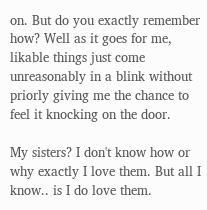on. But do you exactly remember how? Well as it goes for me, likable things just come unreasonably in a blink without priorly giving me the chance to feel it knocking on the door.

My sisters? I don't know how or why exactly I love them. But all I know.. is I do love them.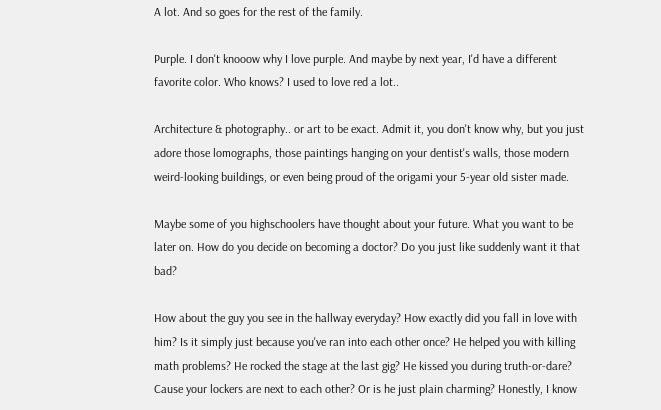A lot. And so goes for the rest of the family.

Purple. I don't knooow why I love purple. And maybe by next year, I'd have a different favorite color. Who knows? I used to love red a lot..

Architecture & photography.. or art to be exact. Admit it, you don't know why, but you just adore those lomographs, those paintings hanging on your dentist's walls, those modern weird-looking buildings, or even being proud of the origami your 5-year old sister made.

Maybe some of you highschoolers have thought about your future. What you want to be later on. How do you decide on becoming a doctor? Do you just like suddenly want it that bad?

How about the guy you see in the hallway everyday? How exactly did you fall in love with him? Is it simply just because you've ran into each other once? He helped you with killing math problems? He rocked the stage at the last gig? He kissed you during truth-or-dare? Cause your lockers are next to each other? Or is he just plain charming? Honestly, I know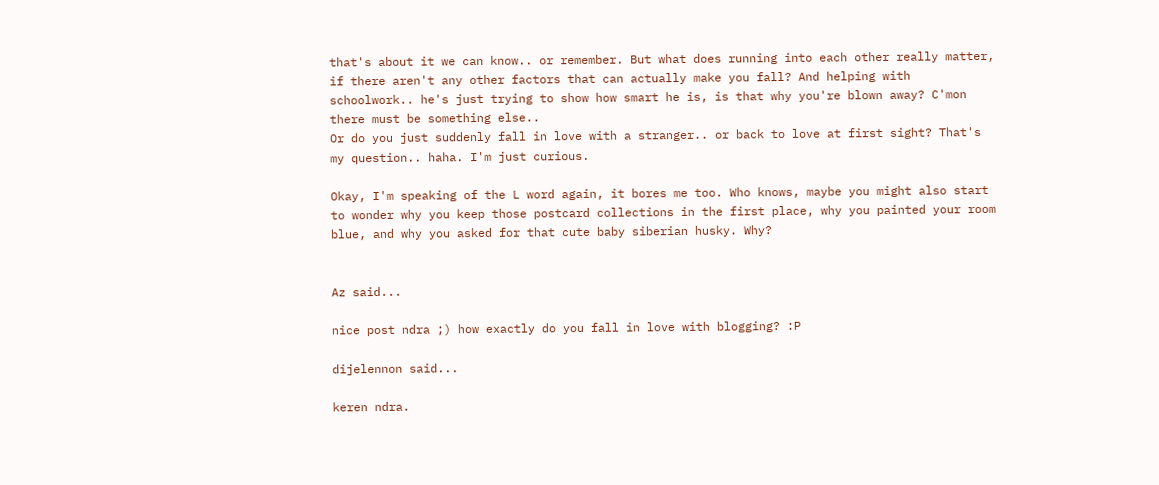that's about it we can know.. or remember. But what does running into each other really matter, if there aren't any other factors that can actually make you fall? And helping with schoolwork.. he's just trying to show how smart he is, is that why you're blown away? C'mon there must be something else..
Or do you just suddenly fall in love with a stranger.. or back to love at first sight? That's my question.. haha. I'm just curious.

Okay, I'm speaking of the L word again, it bores me too. Who knows, maybe you might also start to wonder why you keep those postcard collections in the first place, why you painted your room blue, and why you asked for that cute baby siberian husky. Why?


Az said...

nice post ndra ;) how exactly do you fall in love with blogging? :P

dijelennon said...

keren ndra.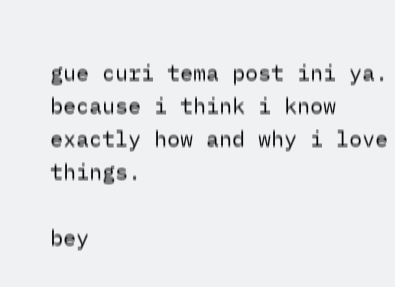gue curi tema post ini ya. because i think i know exactly how and why i love things.

bey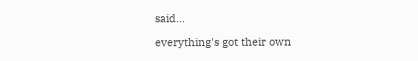said...

everything's got their own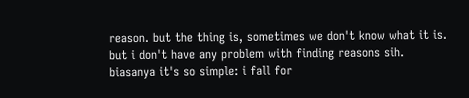reason. but the thing is, sometimes we don't know what it is. but i don't have any problem with finding reasons sih. biasanya it's so simple: i fall for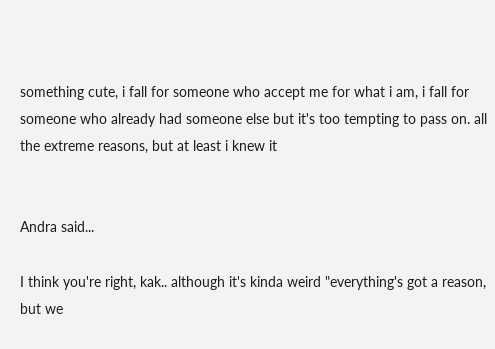something cute, i fall for someone who accept me for what i am, i fall for someone who already had someone else but it's too tempting to pass on. all the extreme reasons, but at least i knew it


Andra said...

I think you're right, kak.. although it's kinda weird "everything's got a reason, but we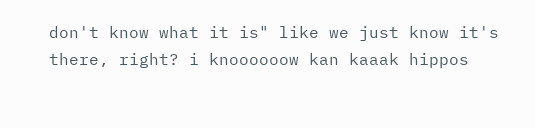don't know what it is" like we just know it's there, right? i knoooooow kan kaaak hippos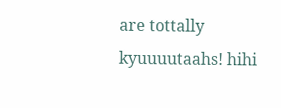are tottally kyuuuutaahs! hihi